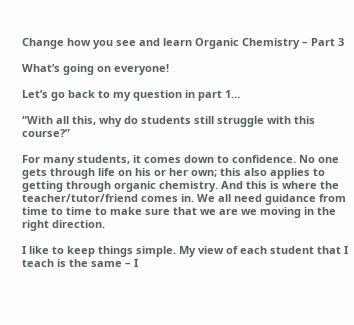Change how you see and learn Organic Chemistry – Part 3

What’s going on everyone!

Let’s go back to my question in part 1…

“With all this, why do students still struggle with this course?”

For many students, it comes down to confidence. No one gets through life on his or her own; this also applies to getting through organic chemistry. And this is where the teacher/tutor/friend comes in. We all need guidance from time to time to make sure that we are we moving in the right direction.

I like to keep things simple. My view of each student that I teach is the same – I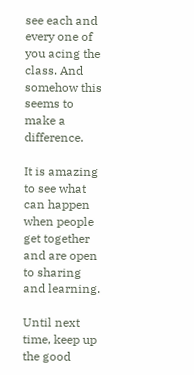see each and every one of you acing the class. And somehow this seems to make a difference.

It is amazing to see what can happen when people get together and are open to sharing and learning.

Until next time, keep up the good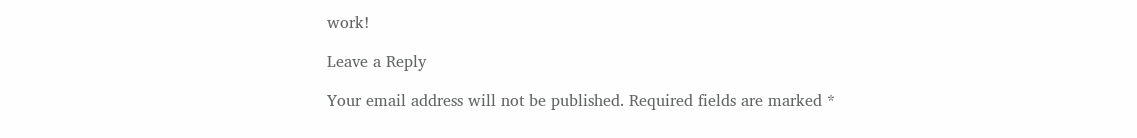work!

Leave a Reply

Your email address will not be published. Required fields are marked *